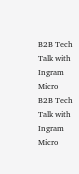B2B Tech Talk with Ingram Micro
B2B Tech Talk with Ingram Micro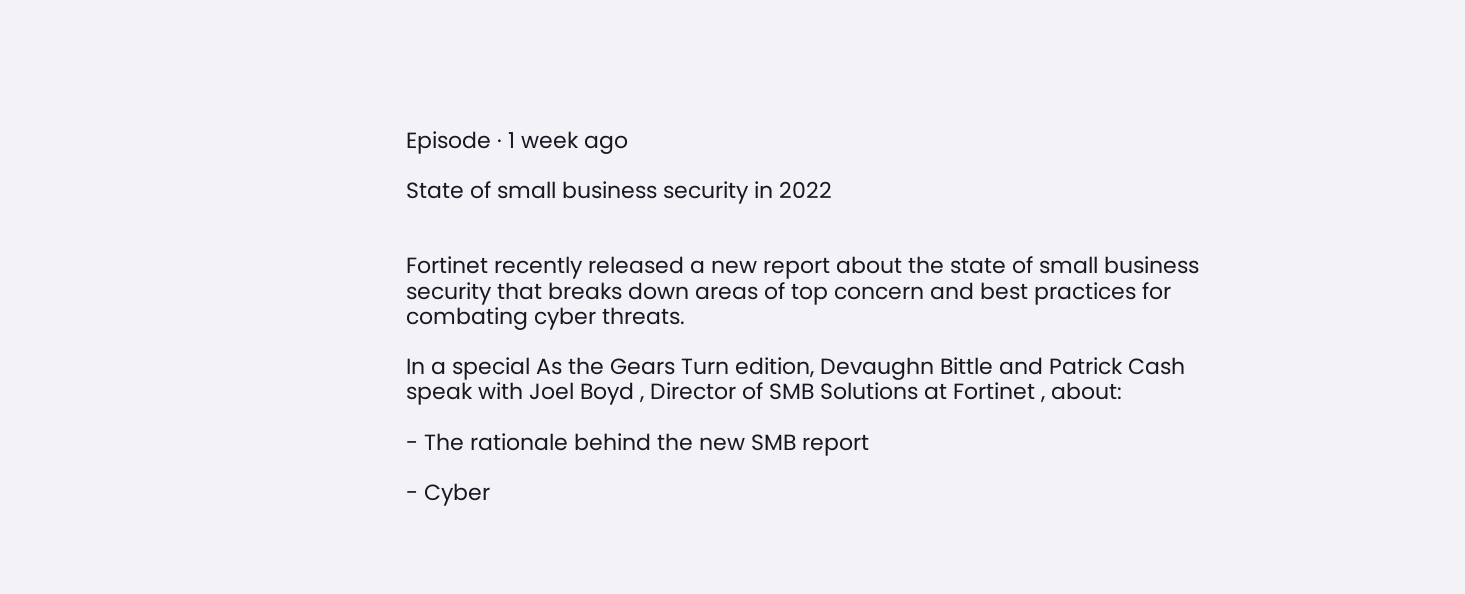Episode · 1 week ago

State of small business security in 2022


Fortinet recently released a new report about the state of small business security that breaks down areas of top concern and best practices for combating cyber threats.

In a special As the Gears Turn edition, Devaughn Bittle and Patrick Cash speak with Joel Boyd , Director of SMB Solutions at Fortinet , about:

- The rationale behind the new SMB report

- Cyber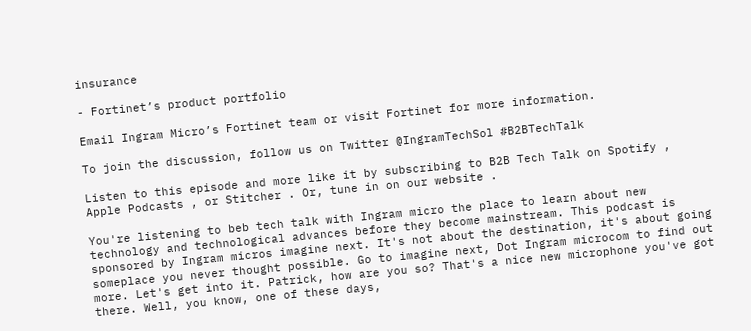insurance

- Fortinet’s product portfolio

Email Ingram Micro’s Fortinet team or visit Fortinet for more information.

To join the discussion, follow us on Twitter @IngramTechSol #B2BTechTalk

Listen to this episode and more like it by subscribing to B2B Tech Talk on Spotify , Apple Podcasts , or Stitcher . Or, tune in on our website .

You're listening to beb tech talk with Ingram micro the place to learn about new technology and technological advances before they become mainstream. This podcast is sponsored by Ingram micros imagine next. It's not about the destination, it's about going someplace you never thought possible. Go to imagine next, Dot Ingram microcom to find out more. Let's get into it. Patrick, how are you so? That's a nice new microphone you've got there. Well, you know, one of these days,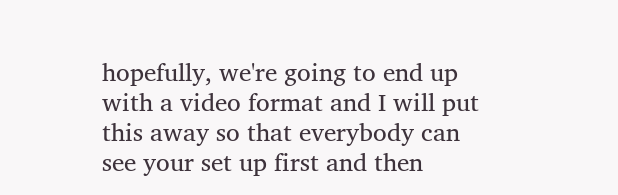hopefully, we're going to end up with a video format and I will put this away so that everybody can see your set up first and then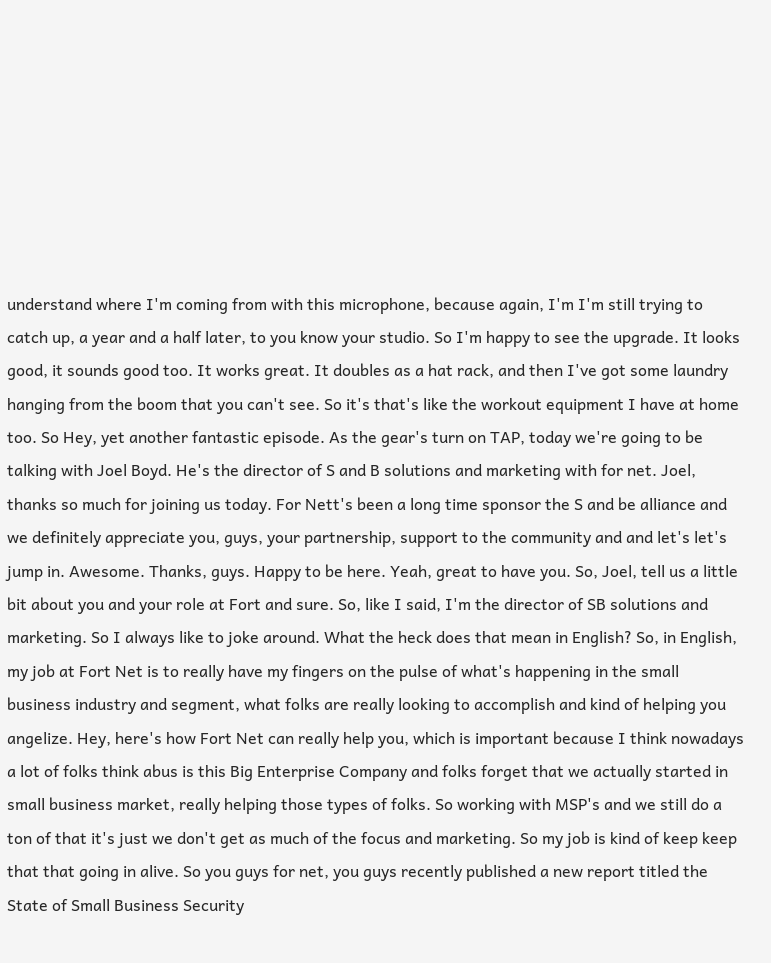understand where I'm coming from with this microphone, because again, I'm I'm still trying to catch up, a year and a half later, to you know your studio. So I'm happy to see the upgrade. It looks good, it sounds good too. It works great. It doubles as a hat rack, and then I've got some laundry hanging from the boom that you can't see. So it's that's like the workout equipment I have at home too. So Hey, yet another fantastic episode. As the gear's turn on TAP, today we're going to be talking with Joel Boyd. He's the director of S and B solutions and marketing with for net. Joel, thanks so much for joining us today. For Nett's been a long time sponsor the S and be alliance and we definitely appreciate you, guys, your partnership, support to the community and and let's let's jump in. Awesome. Thanks, guys. Happy to be here. Yeah, great to have you. So, Joel, tell us a little bit about you and your role at Fort and sure. So, like I said, I'm the director of SB solutions and marketing. So I always like to joke around. What the heck does that mean in English? So, in English, my job at Fort Net is to really have my fingers on the pulse of what's happening in the small business industry and segment, what folks are really looking to accomplish and kind of helping you angelize. Hey, here's how Fort Net can really help you, which is important because I think nowadays a lot of folks think abus is this Big Enterprise Company and folks forget that we actually started in small business market, really helping those types of folks. So working with MSP's and we still do a ton of that it's just we don't get as much of the focus and marketing. So my job is kind of keep keep that that going in alive. So you guys for net, you guys recently published a new report titled the State of Small Business Security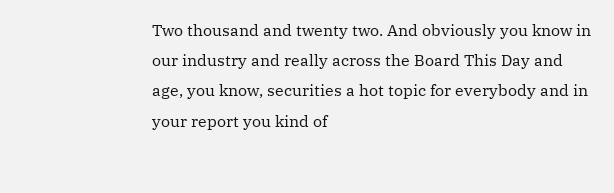Two thousand and twenty two. And obviously you know in our industry and really across the Board This Day and age, you know, securities a hot topic for everybody and in your report you kind of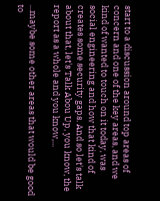start to a discussion around top areas of concern and one of the key areas, and we kind of wanted to touch on it today, was social engineering and how that kind of creates some security gaps. And so let's talk about that, let's Talk Abou Up, you know, the report as a whole and you know,...

...maybe some other areas that would be good to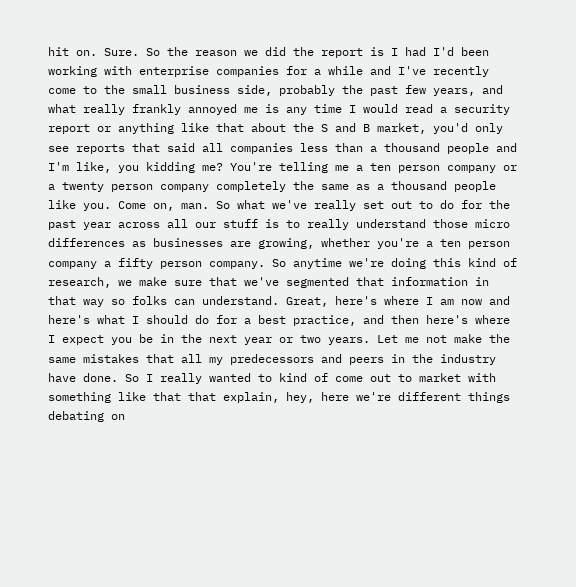hit on. Sure. So the reason we did the report is I had I'd been working with enterprise companies for a while and I've recently come to the small business side, probably the past few years, and what really frankly annoyed me is any time I would read a security report or anything like that about the S and B market, you'd only see reports that said all companies less than a thousand people and I'm like, you kidding me? You're telling me a ten person company or a twenty person company completely the same as a thousand people like you. Come on, man. So what we've really set out to do for the past year across all our stuff is to really understand those micro differences as businesses are growing, whether you're a ten person company a fifty person company. So anytime we're doing this kind of research, we make sure that we've segmented that information in that way so folks can understand. Great, here's where I am now and here's what I should do for a best practice, and then here's where I expect you be in the next year or two years. Let me not make the same mistakes that all my predecessors and peers in the industry have done. So I really wanted to kind of come out to market with something like that that explain, hey, here we're different things debating on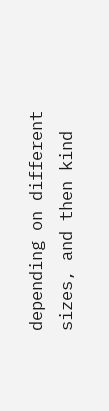depending on different sizes, and then kind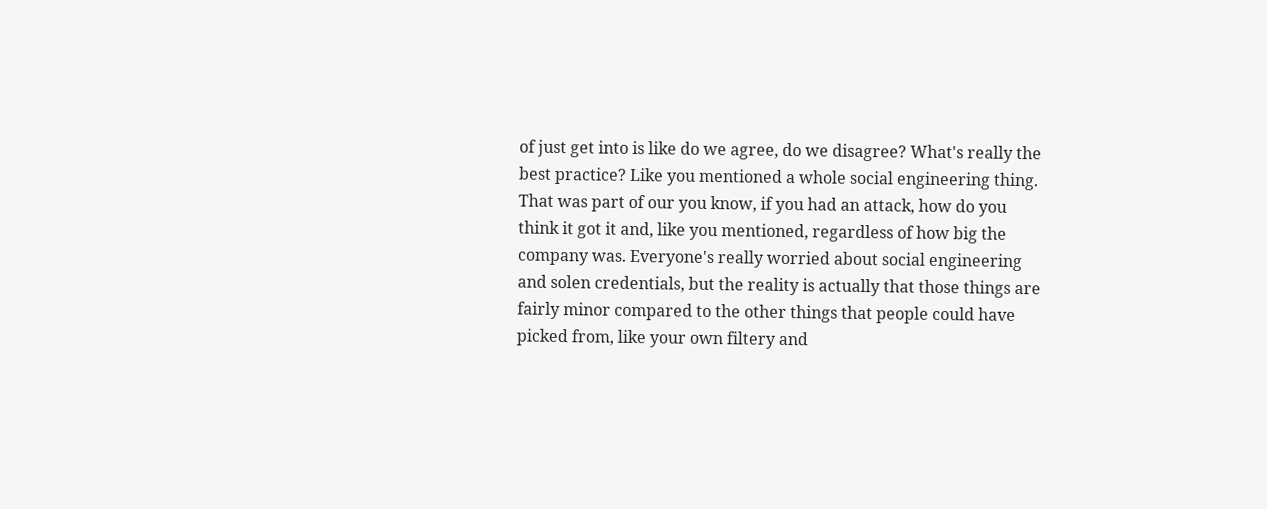of just get into is like do we agree, do we disagree? What's really the best practice? Like you mentioned a whole social engineering thing. That was part of our you know, if you had an attack, how do you think it got it and, like you mentioned, regardless of how big the company was. Everyone's really worried about social engineering and solen credentials, but the reality is actually that those things are fairly minor compared to the other things that people could have picked from, like your own filtery and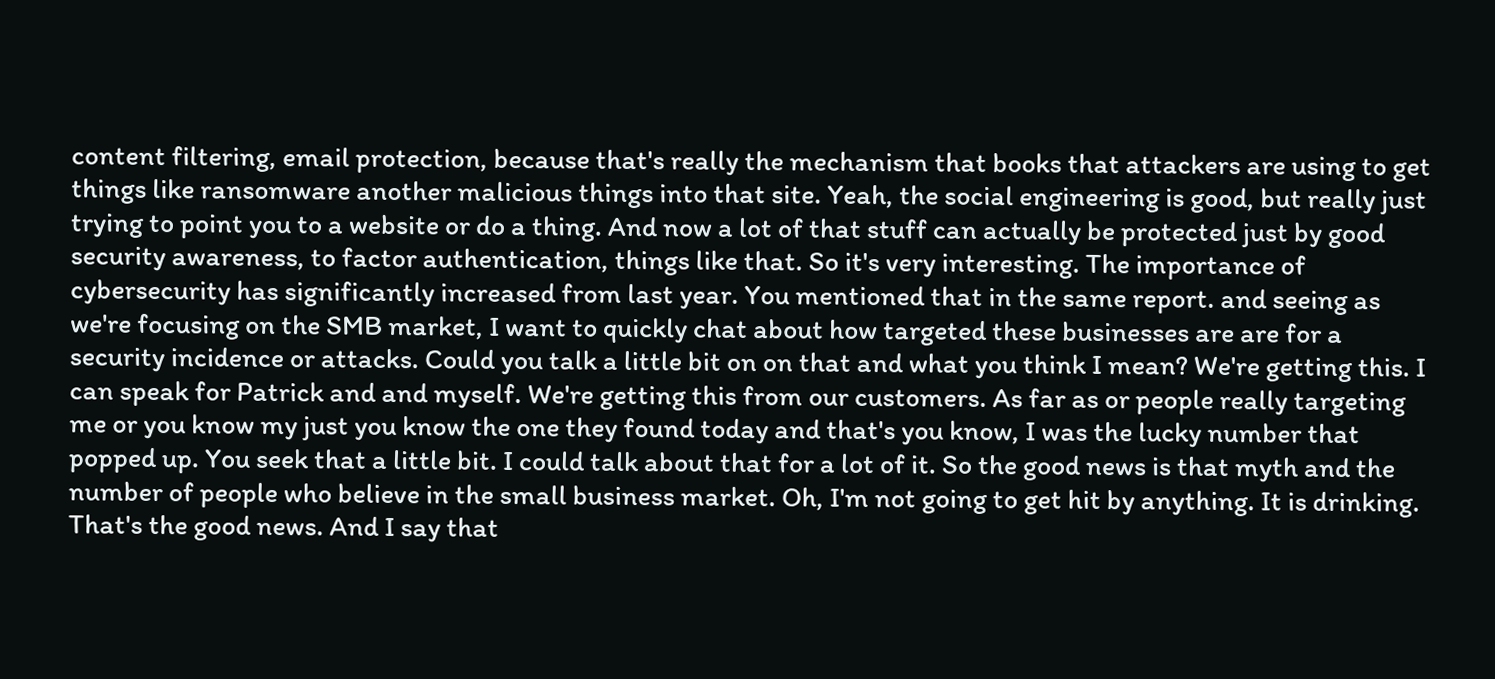content filtering, email protection, because that's really the mechanism that books that attackers are using to get things like ransomware another malicious things into that site. Yeah, the social engineering is good, but really just trying to point you to a website or do a thing. And now a lot of that stuff can actually be protected just by good security awareness, to factor authentication, things like that. So it's very interesting. The importance of cybersecurity has significantly increased from last year. You mentioned that in the same report. and seeing as we're focusing on the SMB market, I want to quickly chat about how targeted these businesses are are for a security incidence or attacks. Could you talk a little bit on on that and what you think I mean? We're getting this. I can speak for Patrick and and myself. We're getting this from our customers. As far as or people really targeting me or you know my just you know the one they found today and that's you know, I was the lucky number that popped up. You seek that a little bit. I could talk about that for a lot of it. So the good news is that myth and the number of people who believe in the small business market. Oh, I'm not going to get hit by anything. It is drinking. That's the good news. And I say that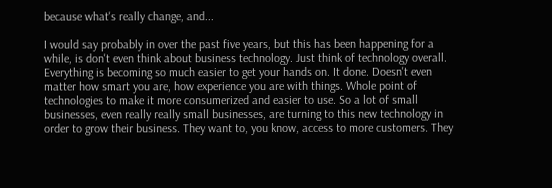because what's really change, and...

I would say probably in over the past five years, but this has been happening for a while, is don't even think about business technology. Just think of technology overall. Everything is becoming so much easier to get your hands on. It done. Doesn't even matter how smart you are, how experience you are with things. Whole point of technologies to make it more consumerized and easier to use. So a lot of small businesses, even really really small businesses, are turning to this new technology in order to grow their business. They want to, you know, access to more customers. They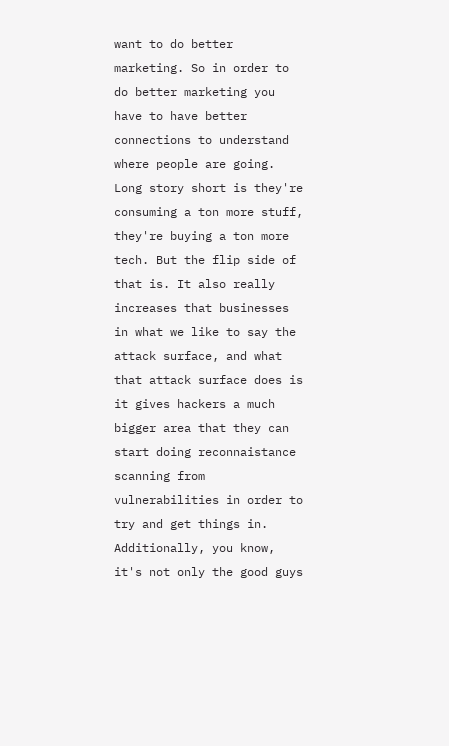want to do better marketing. So in order to do better marketing you have to have better connections to understand where people are going. Long story short is they're consuming a ton more stuff, they're buying a ton more tech. But the flip side of that is. It also really increases that businesses in what we like to say the attack surface, and what that attack surface does is it gives hackers a much bigger area that they can start doing reconnaistance scanning from vulnerabilities in order to try and get things in. Additionally, you know, it's not only the good guys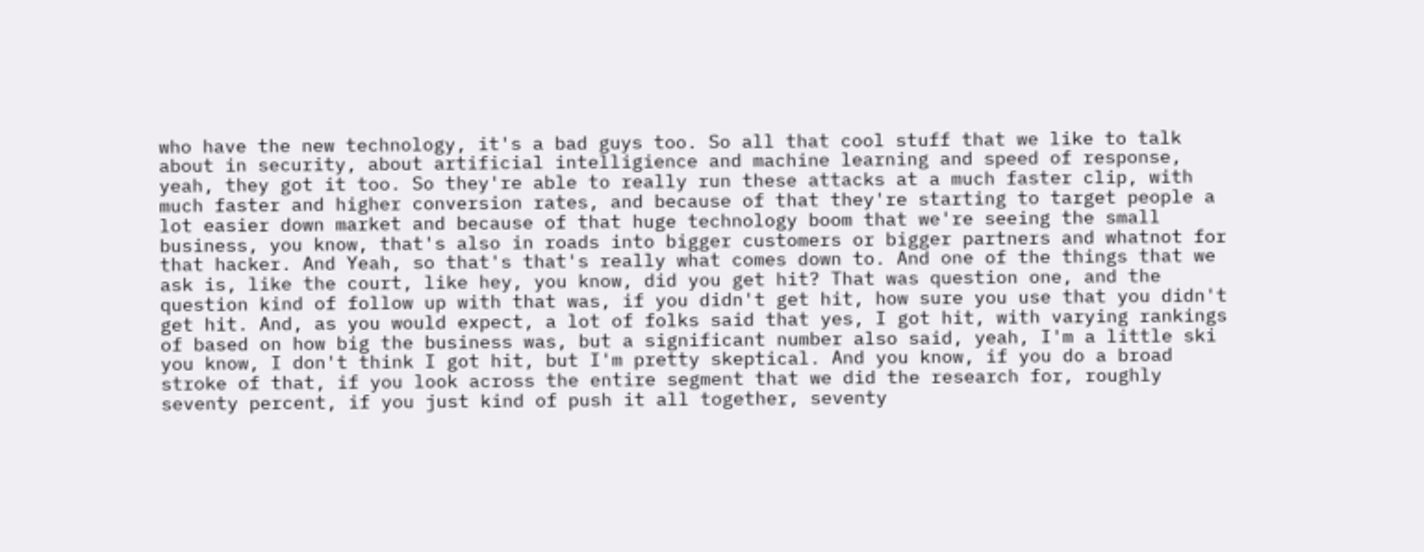who have the new technology, it's a bad guys too. So all that cool stuff that we like to talk about in security, about artificial intelligience and machine learning and speed of response, yeah, they got it too. So they're able to really run these attacks at a much faster clip, with much faster and higher conversion rates, and because of that they're starting to target people a lot easier down market and because of that huge technology boom that we're seeing the small business, you know, that's also in roads into bigger customers or bigger partners and whatnot for that hacker. And Yeah, so that's that's really what comes down to. And one of the things that we ask is, like the court, like hey, you know, did you get hit? That was question one, and the question kind of follow up with that was, if you didn't get hit, how sure you use that you didn't get hit. And, as you would expect, a lot of folks said that yes, I got hit, with varying rankings of based on how big the business was, but a significant number also said, yeah, I'm a little ski you know, I don't think I got hit, but I'm pretty skeptical. And you know, if you do a broad stroke of that, if you look across the entire segment that we did the research for, roughly seventy percent, if you just kind of push it all together, seventy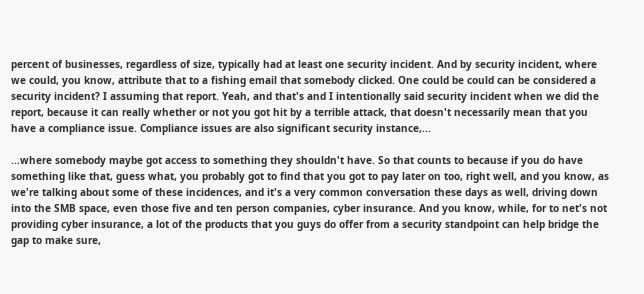percent of businesses, regardless of size, typically had at least one security incident. And by security incident, where we could, you know, attribute that to a fishing email that somebody clicked. One could be could can be considered a security incident? I assuming that report. Yeah, and that's and I intentionally said security incident when we did the report, because it can really whether or not you got hit by a terrible attack, that doesn't necessarily mean that you have a compliance issue. Compliance issues are also significant security instance,...

...where somebody maybe got access to something they shouldn't have. So that counts to because if you do have something like that, guess what, you probably got to find that you got to pay later on too, right well, and you know, as we're talking about some of these incidences, and it's a very common conversation these days as well, driving down into the SMB space, even those five and ten person companies, cyber insurance. And you know, while, for to net's not providing cyber insurance, a lot of the products that you guys do offer from a security standpoint can help bridge the gap to make sure,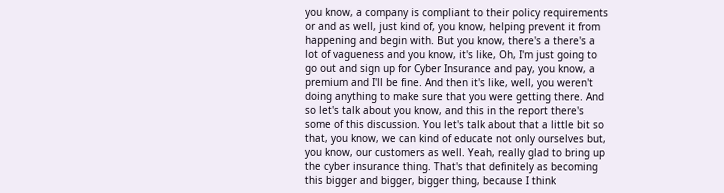you know, a company is compliant to their policy requirements or and as well, just kind of, you know, helping prevent it from happening and begin with. But you know, there's a there's a lot of vagueness and you know, it's like, Oh, I'm just going to go out and sign up for Cyber Insurance and pay, you know, a premium and I'll be fine. And then it's like, well, you weren't doing anything to make sure that you were getting there. And so let's talk about you know, and this in the report there's some of this discussion. You let's talk about that a little bit so that, you know, we can kind of educate not only ourselves but, you know, our customers as well. Yeah, really glad to bring up the cyber insurance thing. That's that definitely as becoming this bigger and bigger, bigger thing, because I think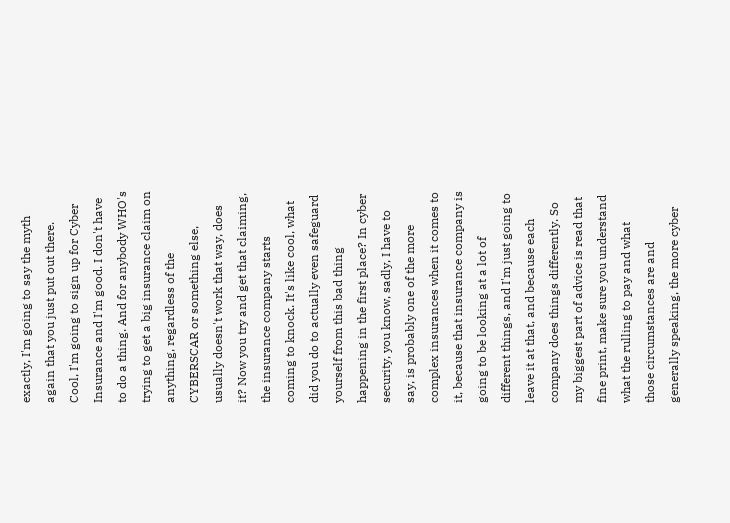exactly, I'm going to say the myth again that you just put out there. Cool, I'm going to sign up for Cyber Insurance and I'm good. I don't have to do a thing. And for anybody WHO's trying to get a big insurance claim on anything, regardless of the CYBERSCAR or something else, usually doesn't work that way, does it? Now you try and get that claiming, the insurance company starts coming to knock. It's like cool, what did you do to actually even safeguard yourself from this bad thing happening in the first place? In cyber security, you know, sadly, I have to say, is probably one of the more complex insurances when it comes to it, because that insurance company is going to be looking at a lot of different things, and I'm just going to leave it at that, and because each company does things differently. So my biggest part of advice is read that fine print, make sure you understand what the rulling to pay and what those circumstances are and generally speaking, the more cyber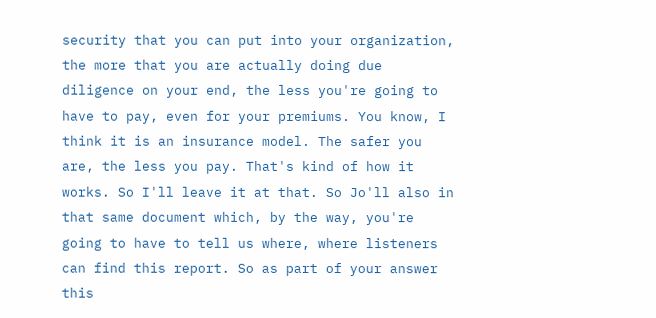security that you can put into your organization, the more that you are actually doing due diligence on your end, the less you're going to have to pay, even for your premiums. You know, I think it is an insurance model. The safer you are, the less you pay. That's kind of how it works. So I'll leave it at that. So Jo'll also in that same document which, by the way, you're going to have to tell us where, where listeners can find this report. So as part of your answer this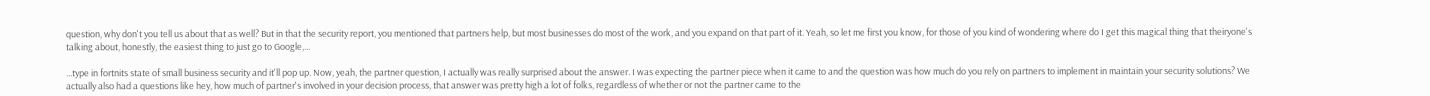question, why don't you tell us about that as well? But in that the security report, you mentioned that partners help, but most businesses do most of the work, and you expand on that part of it. Yeah, so let me first you know, for those of you kind of wondering where do I get this magical thing that theiryone's talking about, honestly, the easiest thing to just go to Google,...

...type in fortnits state of small business security and it'll pop up. Now, yeah, the partner question, I actually was really surprised about the answer. I was expecting the partner piece when it came to and the question was how much do you rely on partners to implement in maintain your security solutions? We actually also had a questions like hey, how much of partner's involved in your decision process, that answer was pretty high a lot of folks, regardless of whether or not the partner came to the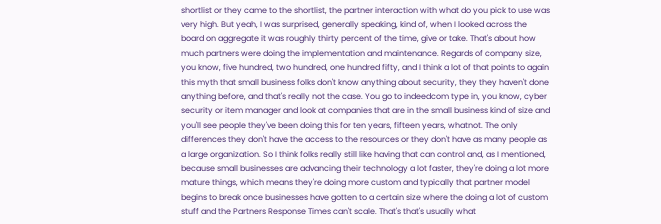shortlist or they came to the shortlist, the partner interaction with what do you pick to use was very high. But yeah, I was surprised, generally speaking, kind of, when I looked across the board on aggregate it was roughly thirty percent of the time, give or take. That's about how much partners were doing the implementation and maintenance. Regards of company size, you know, five hundred, two hundred, one hundred fifty, and I think a lot of that points to again this myth that small business folks don't know anything about security, they they haven't done anything before, and that's really not the case. You go to indeedcom type in, you know, cyber security or item manager and look at companies that are in the small business kind of size and you'll see people they've been doing this for ten years, fifteen years, whatnot. The only differences they don't have the access to the resources or they don't have as many people as a large organization. So I think folks really still like having that can control and, as I mentioned, because small businesses are advancing their technology a lot faster, they're doing a lot more mature things, which means they're doing more custom and typically that partner model begins to break once businesses have gotten to a certain size where the doing a lot of custom stuff and the Partners Response Times can't scale. That's that's usually what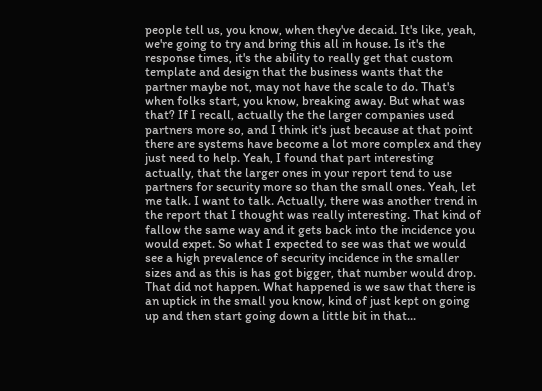people tell us, you know, when they've decaid. It's like, yeah, we're going to try and bring this all in house. Is it's the response times, it's the ability to really get that custom template and design that the business wants that the partner maybe not, may not have the scale to do. That's when folks start, you know, breaking away. But what was that? If I recall, actually the the larger companies used partners more so, and I think it's just because at that point there are systems have become a lot more complex and they just need to help. Yeah, I found that part interesting actually, that the larger ones in your report tend to use partners for security more so than the small ones. Yeah, let me talk. I want to talk. Actually, there was another trend in the report that I thought was really interesting. That kind of fallow the same way and it gets back into the incidence you would expet. So what I expected to see was that we would see a high prevalence of security incidence in the smaller sizes and as this is has got bigger, that number would drop. That did not happen. What happened is we saw that there is an uptick in the small you know, kind of just kept on going up and then start going down a little bit in that...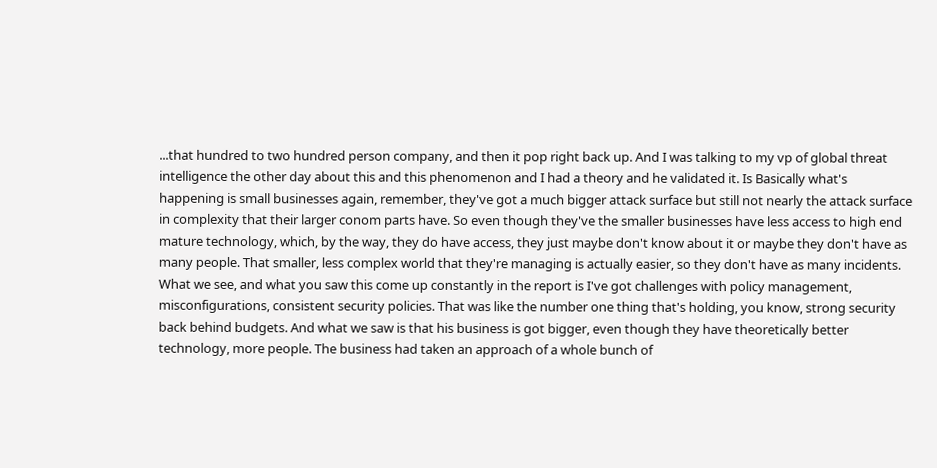...that hundred to two hundred person company, and then it pop right back up. And I was talking to my vp of global threat intelligence the other day about this and this phenomenon and I had a theory and he validated it. Is Basically what's happening is small businesses again, remember, they've got a much bigger attack surface but still not nearly the attack surface in complexity that their larger conom parts have. So even though they've the smaller businesses have less access to high end mature technology, which, by the way, they do have access, they just maybe don't know about it or maybe they don't have as many people. That smaller, less complex world that they're managing is actually easier, so they don't have as many incidents. What we see, and what you saw this come up constantly in the report is I've got challenges with policy management, misconfigurations, consistent security policies. That was like the number one thing that's holding, you know, strong security back behind budgets. And what we saw is that his business is got bigger, even though they have theoretically better technology, more people. The business had taken an approach of a whole bunch of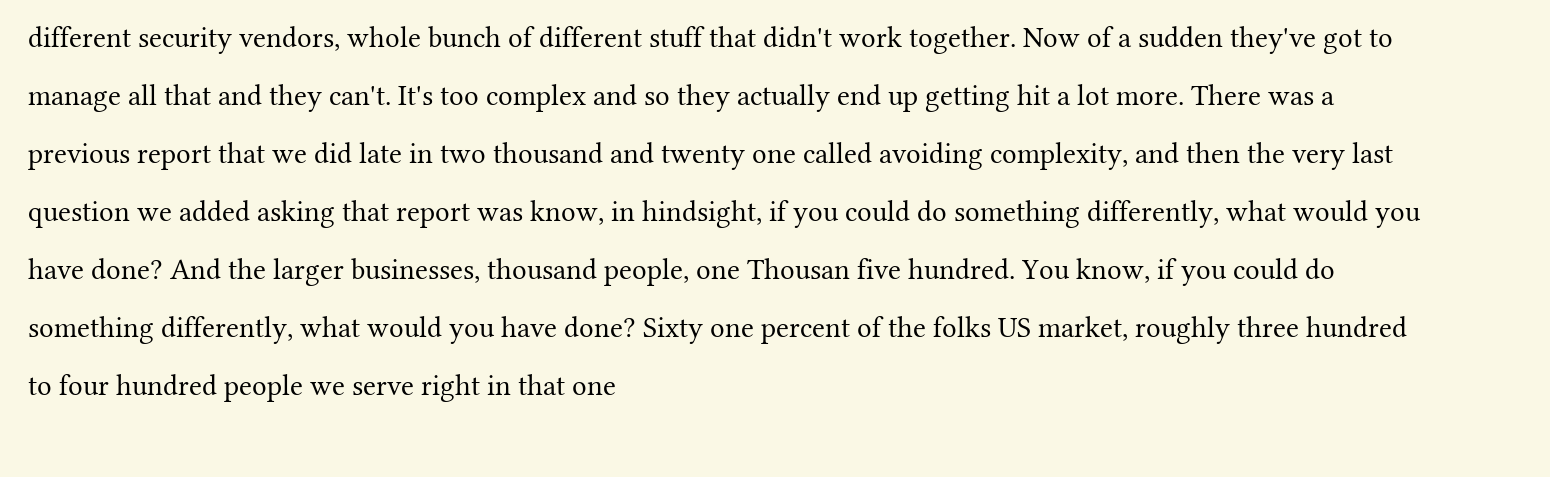different security vendors, whole bunch of different stuff that didn't work together. Now of a sudden they've got to manage all that and they can't. It's too complex and so they actually end up getting hit a lot more. There was a previous report that we did late in two thousand and twenty one called avoiding complexity, and then the very last question we added asking that report was know, in hindsight, if you could do something differently, what would you have done? And the larger businesses, thousand people, one Thousan five hundred. You know, if you could do something differently, what would you have done? Sixty one percent of the folks US market, roughly three hundred to four hundred people we serve right in that one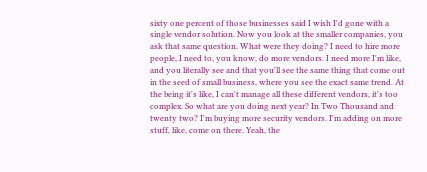sixty one percent of those businesses said I wish I'd gone with a single vendor solution. Now you look at the smaller companies, you ask that same question. What were they doing? I need to hire more people, I need to, you know, do more vendors. I need more I'm like, and you literally see and that you'll see the same thing that come out in the seed of small business, where you see the exact same trend. At the being it's like, I can't manage all these different vendors, it's too complex. So what are you doing next year? In Two Thousand and twenty two? I'm buying more security vendors. I'm adding on more stuff, like, come on there. Yeah, the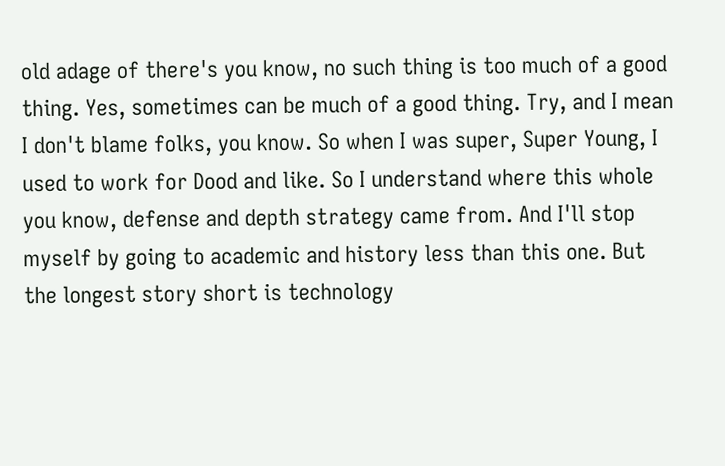old adage of there's you know, no such thing is too much of a good thing. Yes, sometimes can be much of a good thing. Try, and I mean I don't blame folks, you know. So when I was super, Super Young, I used to work for Dood and like. So I understand where this whole you know, defense and depth strategy came from. And I'll stop myself by going to academic and history less than this one. But the longest story short is technology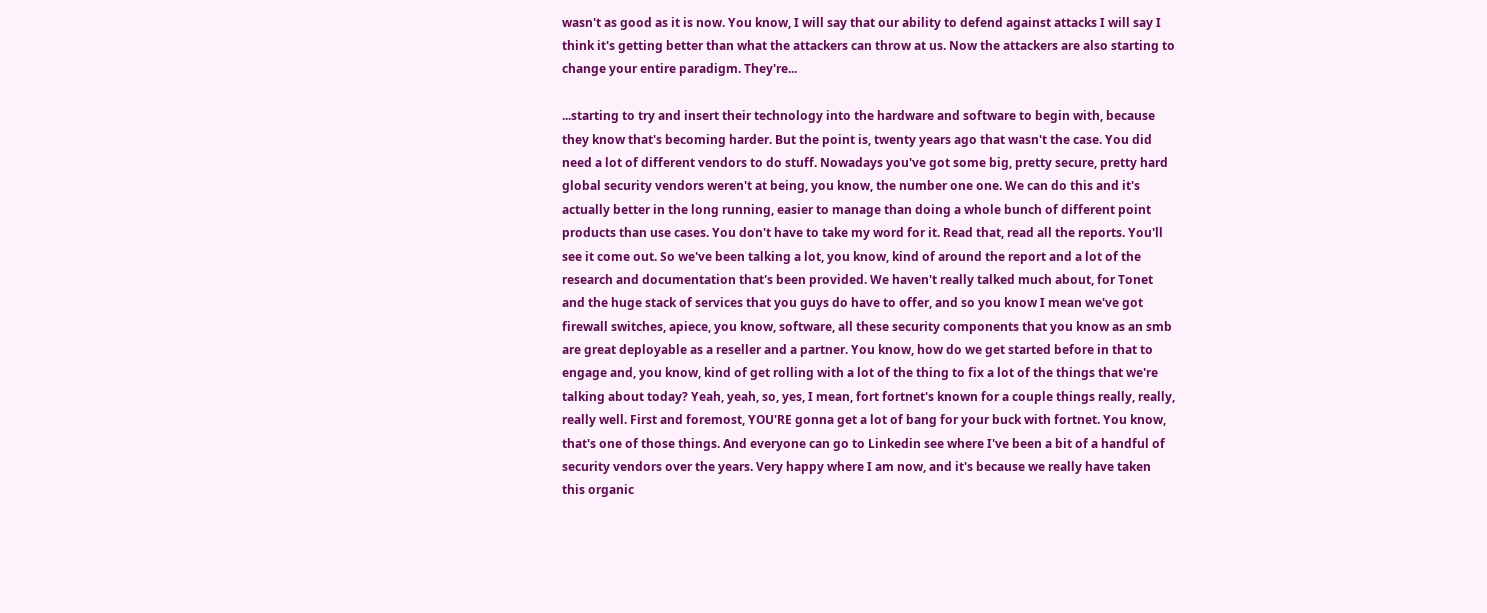wasn't as good as it is now. You know, I will say that our ability to defend against attacks I will say I think it's getting better than what the attackers can throw at us. Now the attackers are also starting to change your entire paradigm. They're...

...starting to try and insert their technology into the hardware and software to begin with, because they know that's becoming harder. But the point is, twenty years ago that wasn't the case. You did need a lot of different vendors to do stuff. Nowadays you've got some big, pretty secure, pretty hard global security vendors weren't at being, you know, the number one one. We can do this and it's actually better in the long running, easier to manage than doing a whole bunch of different point products than use cases. You don't have to take my word for it. Read that, read all the reports. You'll see it come out. So we've been talking a lot, you know, kind of around the report and a lot of the research and documentation that's been provided. We haven't really talked much about, for Tonet and the huge stack of services that you guys do have to offer, and so you know I mean we've got firewall switches, apiece, you know, software, all these security components that you know as an smb are great deployable as a reseller and a partner. You know, how do we get started before in that to engage and, you know, kind of get rolling with a lot of the thing to fix a lot of the things that we're talking about today? Yeah, yeah, so, yes, I mean, fort fortnet's known for a couple things really, really, really well. First and foremost, YOU'RE gonna get a lot of bang for your buck with fortnet. You know, that's one of those things. And everyone can go to Linkedin see where I've been a bit of a handful of security vendors over the years. Very happy where I am now, and it's because we really have taken this organic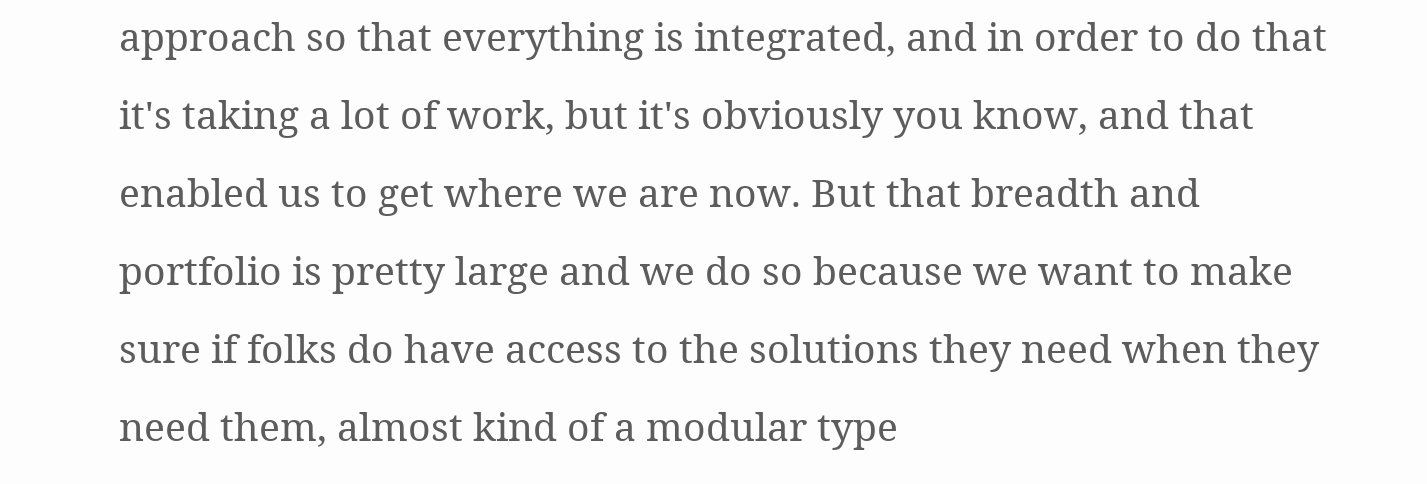approach so that everything is integrated, and in order to do that it's taking a lot of work, but it's obviously you know, and that enabled us to get where we are now. But that breadth and portfolio is pretty large and we do so because we want to make sure if folks do have access to the solutions they need when they need them, almost kind of a modular type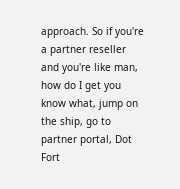approach. So if you're a partner reseller and you're like man, how do I get you know what, jump on the ship, go to partner portal, Dot Fort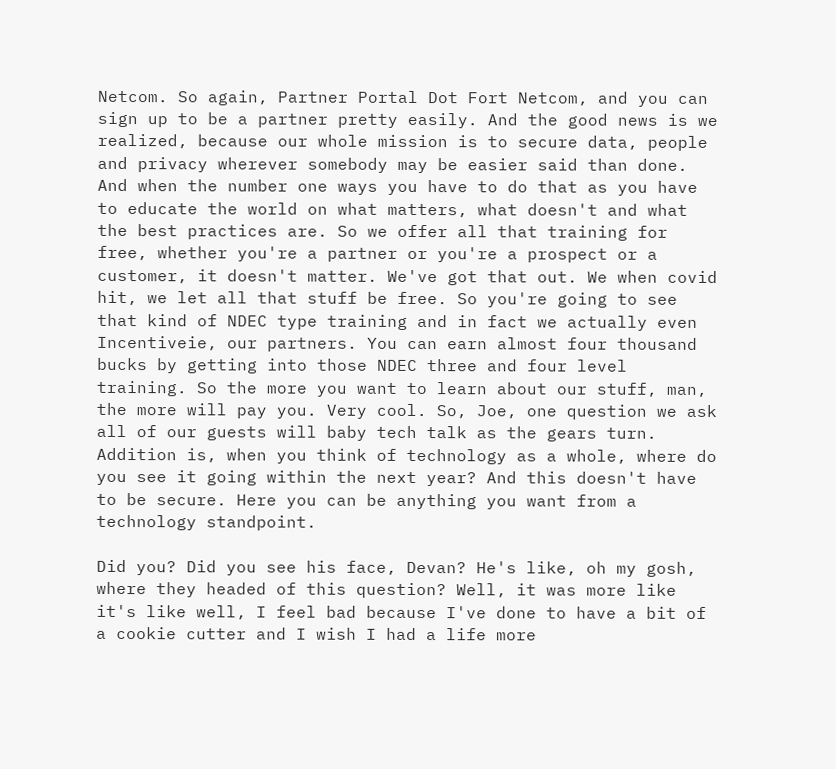Netcom. So again, Partner Portal Dot Fort Netcom, and you can sign up to be a partner pretty easily. And the good news is we realized, because our whole mission is to secure data, people and privacy wherever somebody may be easier said than done. And when the number one ways you have to do that as you have to educate the world on what matters, what doesn't and what the best practices are. So we offer all that training for free, whether you're a partner or you're a prospect or a customer, it doesn't matter. We've got that out. We when covid hit, we let all that stuff be free. So you're going to see that kind of NDEC type training and in fact we actually even Incentiveie, our partners. You can earn almost four thousand bucks by getting into those NDEC three and four level training. So the more you want to learn about our stuff, man, the more will pay you. Very cool. So, Joe, one question we ask all of our guests will baby tech talk as the gears turn. Addition is, when you think of technology as a whole, where do you see it going within the next year? And this doesn't have to be secure. Here you can be anything you want from a technology standpoint.

Did you? Did you see his face, Devan? He's like, oh my gosh, where they headed of this question? Well, it was more like it's like well, I feel bad because I've done to have a bit of a cookie cutter and I wish I had a life more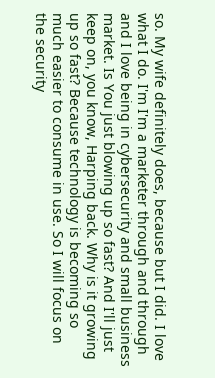so. My wife definitely does, because but I did. I love what I do. I'm I'm a marketer through and through and I love being in cybersecurity and small business market. Is You just blowing up so fast? And I'll just keep on, you know, Harping back. Why is it growing up so fast? Because technology is becoming so much easier to consume in use. So I will focus on the security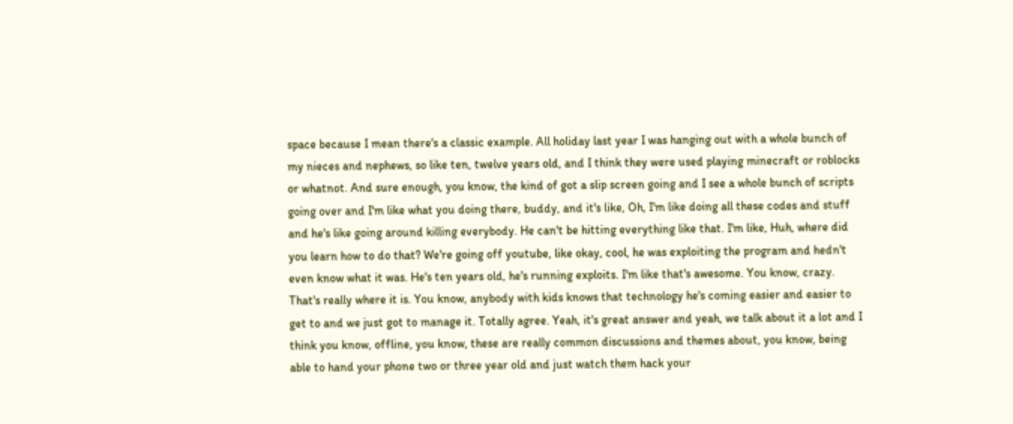space because I mean there's a classic example. All holiday last year I was hanging out with a whole bunch of my nieces and nephews, so like ten, twelve years old, and I think they were used playing minecraft or roblocks or whatnot. And sure enough, you know, the kind of got a slip screen going and I see a whole bunch of scripts going over and I'm like what you doing there, buddy, and it's like, Oh, I'm like doing all these codes and stuff and he's like going around killing everybody. He can't be hitting everything like that. I'm like, Huh, where did you learn how to do that? We're going off youtube, like okay, cool, he was exploiting the program and hedn't even know what it was. He's ten years old, he's running exploits. I'm like that's awesome. You know, crazy. That's really where it is. You know, anybody with kids knows that technology he's coming easier and easier to get to and we just got to manage it. Totally agree. Yeah, it's great answer and yeah, we talk about it a lot and I think you know, offline, you know, these are really common discussions and themes about, you know, being able to hand your phone two or three year old and just watch them hack your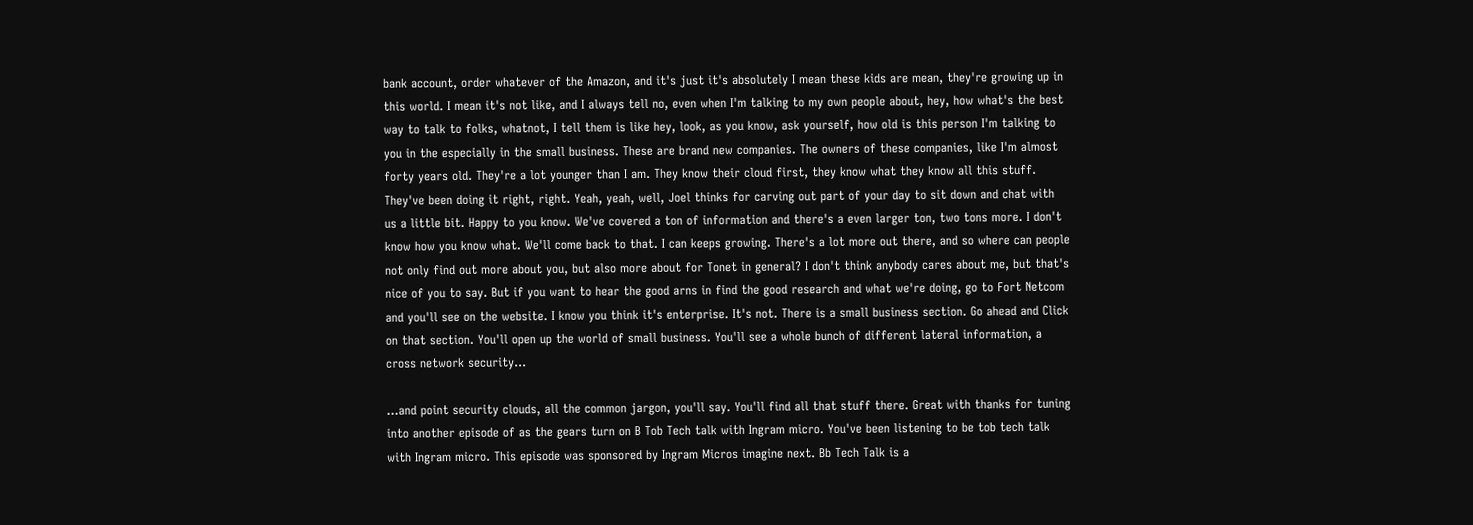bank account, order whatever of the Amazon, and it's just it's absolutely I mean these kids are mean, they're growing up in this world. I mean it's not like, and I always tell no, even when I'm talking to my own people about, hey, how what's the best way to talk to folks, whatnot, I tell them is like hey, look, as you know, ask yourself, how old is this person I'm talking to you in the especially in the small business. These are brand new companies. The owners of these companies, like I'm almost forty years old. They're a lot younger than I am. They know their cloud first, they know what they know all this stuff. They've been doing it right, right. Yeah, yeah, well, Joel thinks for carving out part of your day to sit down and chat with us a little bit. Happy to you know. We've covered a ton of information and there's a even larger ton, two tons more. I don't know how you know what. We'll come back to that. I can keeps growing. There's a lot more out there, and so where can people not only find out more about you, but also more about for Tonet in general? I don't think anybody cares about me, but that's nice of you to say. But if you want to hear the good arns in find the good research and what we're doing, go to Fort Netcom and you'll see on the website. I know you think it's enterprise. It's not. There is a small business section. Go ahead and Click on that section. You'll open up the world of small business. You'll see a whole bunch of different lateral information, a cross network security...

...and point security clouds, all the common jargon, you'll say. You'll find all that stuff there. Great with thanks for tuning into another episode of as the gears turn on B Tob Tech talk with Ingram micro. You've been listening to be tob tech talk with Ingram micro. This episode was sponsored by Ingram Micros imagine next. Bb Tech Talk is a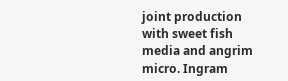joint production with sweet fish media and angrim micro. Ingram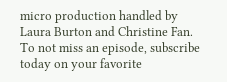micro production handled by Laura Burton and Christine Fan. To not miss an episode, subscribe today on your favorite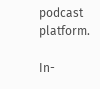podcast platform.

In-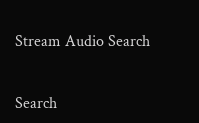Stream Audio Search


Search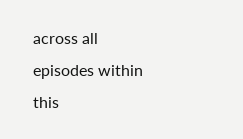across all episodes within this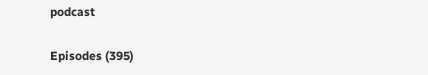podcast

Episodes (395)